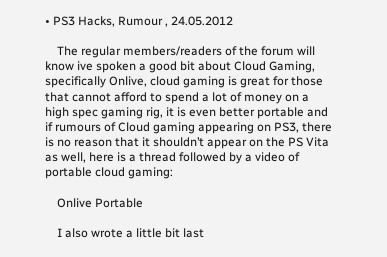• PS3 Hacks, Rumour , 24.05.2012

    The regular members/readers of the forum will know ive spoken a good bit about Cloud Gaming, specifically Onlive, cloud gaming is great for those that cannot afford to spend a lot of money on a high spec gaming rig, it is even better portable and if rumours of Cloud gaming appearing on PS3, there is no reason that it shouldn’t appear on the PS Vita as well, here is a thread followed by a video of portable cloud gaming:

    Onlive Portable

    I also wrote a little bit last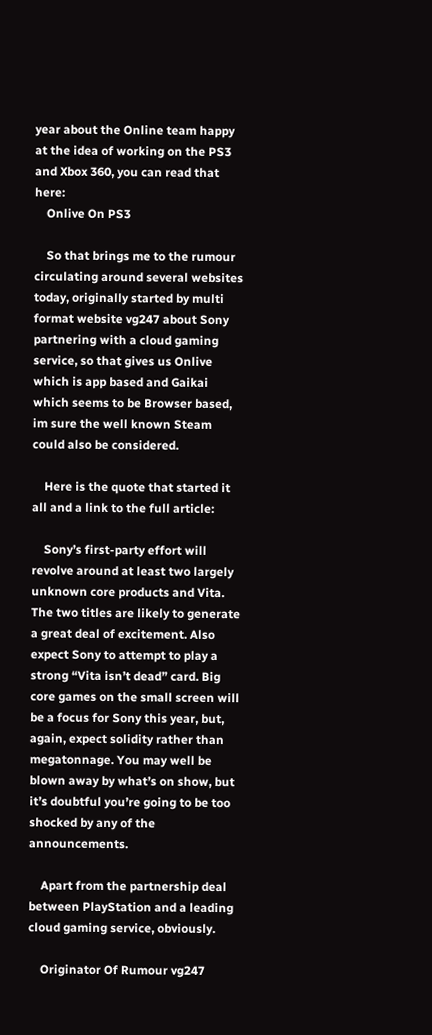year about the Online team happy at the idea of working on the PS3 and Xbox 360, you can read that here:
    Onlive On PS3

    So that brings me to the rumour circulating around several websites today, originally started by multi format website vg247 about Sony partnering with a cloud gaming service, so that gives us Onlive which is app based and Gaikai which seems to be Browser based, im sure the well known Steam could also be considered.

    Here is the quote that started it all and a link to the full article:

    Sony’s first-party effort will revolve around at least two largely unknown core products and Vita. The two titles are likely to generate a great deal of excitement. Also expect Sony to attempt to play a strong “Vita isn’t dead” card. Big core games on the small screen will be a focus for Sony this year, but, again, expect solidity rather than megatonnage. You may well be blown away by what’s on show, but it’s doubtful you’re going to be too shocked by any of the announcements.

    Apart from the partnership deal between PlayStation and a leading cloud gaming service, obviously.

    Originator Of Rumour vg247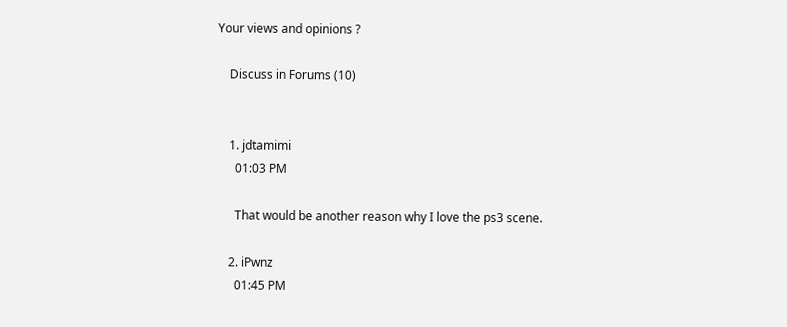Your views and opinions ?

    Discuss in Forums (10)


    1. jdtamimi
      01:03 PM

      That would be another reason why I love the ps3 scene.

    2. iPwnz
      01:45 PM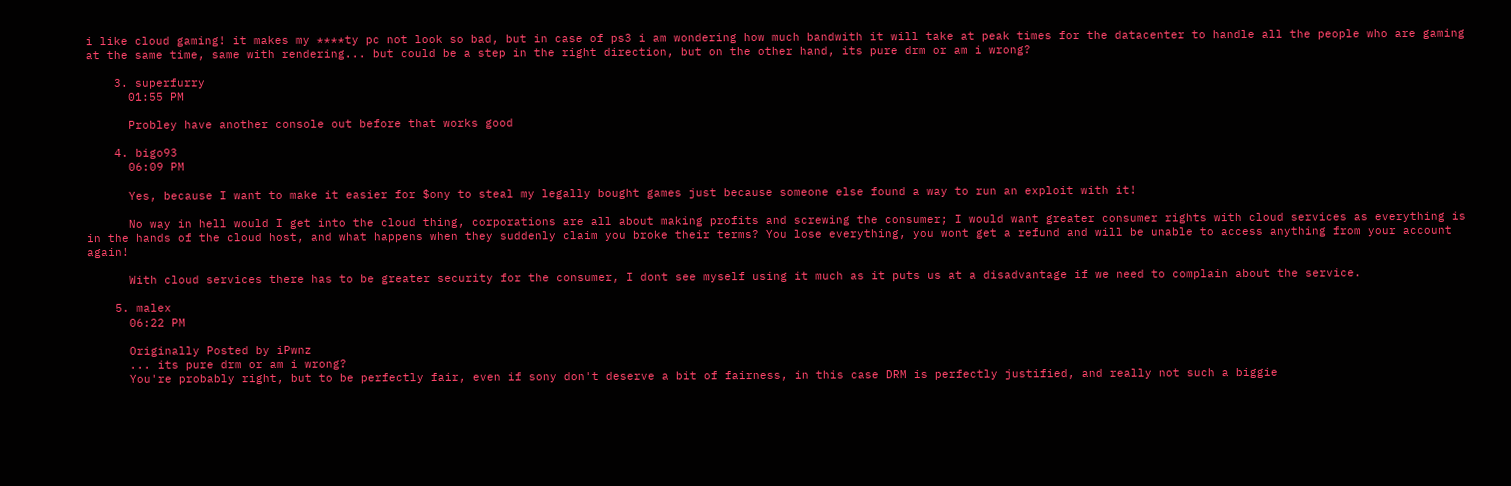i like cloud gaming! it makes my ****ty pc not look so bad, but in case of ps3 i am wondering how much bandwith it will take at peak times for the datacenter to handle all the people who are gaming at the same time, same with rendering... but could be a step in the right direction, but on the other hand, its pure drm or am i wrong?

    3. superfurry
      01:55 PM

      Probley have another console out before that works good

    4. bigo93
      06:09 PM

      Yes, because I want to make it easier for $ony to steal my legally bought games just because someone else found a way to run an exploit with it!

      No way in hell would I get into the cloud thing, corporations are all about making profits and screwing the consumer; I would want greater consumer rights with cloud services as everything is in the hands of the cloud host, and what happens when they suddenly claim you broke their terms? You lose everything, you wont get a refund and will be unable to access anything from your account again!

      With cloud services there has to be greater security for the consumer, I dont see myself using it much as it puts us at a disadvantage if we need to complain about the service.

    5. malex
      06:22 PM

      Originally Posted by iPwnz
      ... its pure drm or am i wrong?
      You're probably right, but to be perfectly fair, even if sony don't deserve a bit of fairness, in this case DRM is perfectly justified, and really not such a biggie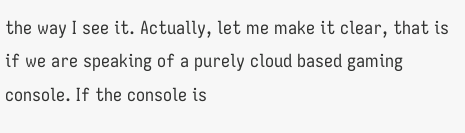the way I see it. Actually, let me make it clear, that is if we are speaking of a purely cloud based gaming console. If the console is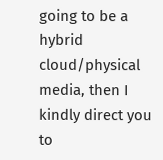going to be a hybrid cloud/physical media, then I kindly direct you to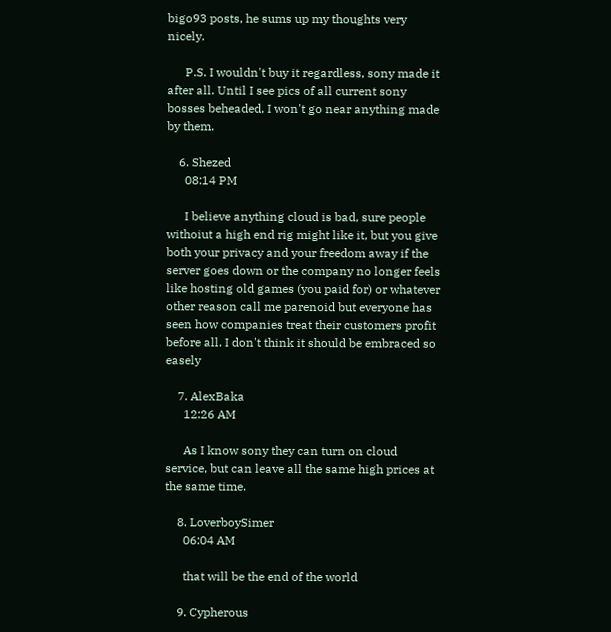bigo93 posts, he sums up my thoughts very nicely.

      P.S. I wouldn't buy it regardless, sony made it after all. Until I see pics of all current sony bosses beheaded, I won't go near anything made by them.

    6. Shezed
      08:14 PM

      I believe anything cloud is bad, sure people withoiut a high end rig might like it, but you give both your privacy and your freedom away if the server goes down or the company no longer feels like hosting old games (you paid for) or whatever other reason call me parenoid but everyone has seen how companies treat their customers profit before all. I don't think it should be embraced so easely

    7. AlexBaka
      12:26 AM

      As I know sony they can turn on cloud service, but can leave all the same high prices at the same time.

    8. LoverboySimer
      06:04 AM

      that will be the end of the world

    9. Cypherous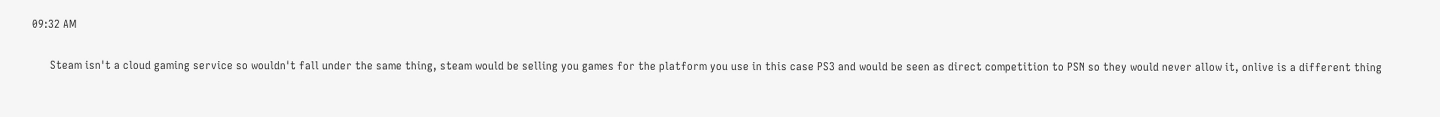09:32 AM

      Steam isn't a cloud gaming service so wouldn't fall under the same thing, steam would be selling you games for the platform you use in this case PS3 and would be seen as direct competition to PSN so they would never allow it, onlive is a different thing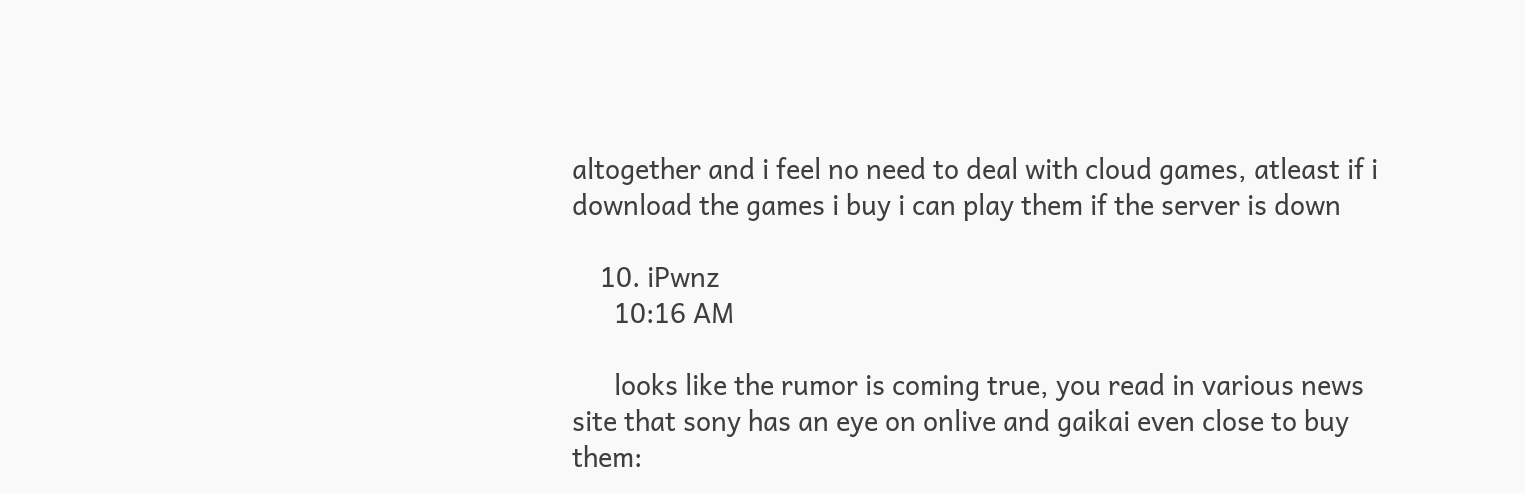altogether and i feel no need to deal with cloud games, atleast if i download the games i buy i can play them if the server is down

    10. iPwnz
      10:16 AM

      looks like the rumor is coming true, you read in various news site that sony has an eye on onlive and gaikai even close to buy them: